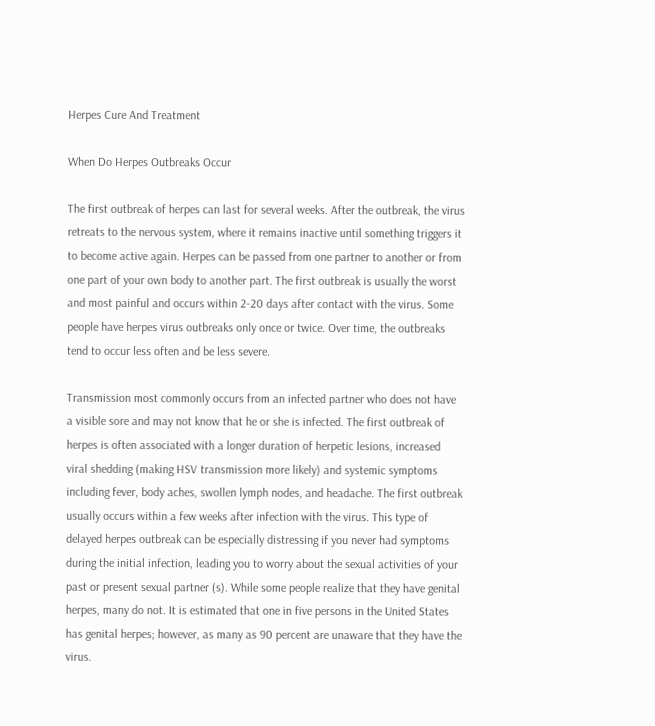Herpes Cure And Treatment

When Do Herpes Outbreaks Occur

The first outbreak of herpes can last for several weeks. After the outbreak, the virus retreats to the nervous system, where it remains inactive until something triggers it to become active again. Herpes can be passed from one partner to another or from one part of your own body to another part. The first outbreak is usually the worst and most painful and occurs within 2-20 days after contact with the virus. Some people have herpes virus outbreaks only once or twice. Over time, the outbreaks tend to occur less often and be less severe.

Transmission most commonly occurs from an infected partner who does not have a visible sore and may not know that he or she is infected. The first outbreak of herpes is often associated with a longer duration of herpetic lesions, increased viral shedding (making HSV transmission more likely) and systemic symptoms including fever, body aches, swollen lymph nodes, and headache. The first outbreak usually occurs within a few weeks after infection with the virus. This type of delayed herpes outbreak can be especially distressing if you never had symptoms during the initial infection, leading you to worry about the sexual activities of your past or present sexual partner (s). While some people realize that they have genital herpes, many do not. It is estimated that one in five persons in the United States has genital herpes; however, as many as 90 percent are unaware that they have the virus.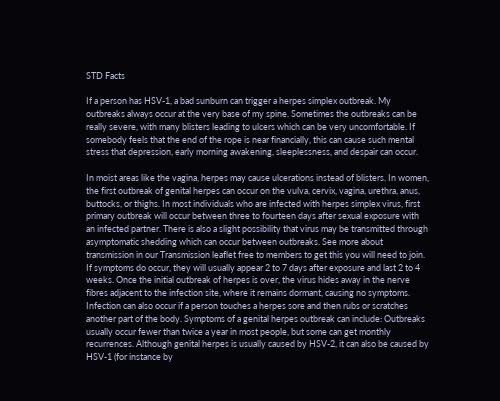STD Facts

If a person has HSV-1, a bad sunburn can trigger a herpes simplex outbreak. My outbreaks always occur at the very base of my spine. Sometimes the outbreaks can be really severe, with many blisters leading to ulcers which can be very uncomfortable. If somebody feels that the end of the rope is near financially, this can cause such mental stress that depression, early morning awakening, sleeplessness, and despair can occur.

In moist areas like the vagina, herpes may cause ulcerations instead of blisters. In women, the first outbreak of genital herpes can occur on the vulva, cervix, vagina, urethra, anus, buttocks, or thighs. In most individuals who are infected with herpes simplex virus, first primary outbreak will occur between three to fourteen days after sexual exposure with an infected partner. There is also a slight possibility that virus may be transmitted through asymptomatic shedding which can occur between outbreaks. See more about transmission in our Transmission leaflet free to members to get this you will need to join. If symptoms do occur, they will usually appear 2 to 7 days after exposure and last 2 to 4 weeks. Once the initial outbreak of herpes is over, the virus hides away in the nerve fibres adjacent to the infection site, where it remains dormant, causing no symptoms. Infection can also occur if a person touches a herpes sore and then rubs or scratches another part of the body. Symptoms of a genital herpes outbreak can include: Outbreaks usually occur fewer than twice a year in most people, but some can get monthly recurrences. Although genital herpes is usually caused by HSV-2, it can also be caused by HSV-1 (for instance by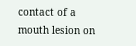contact of a mouth lesion on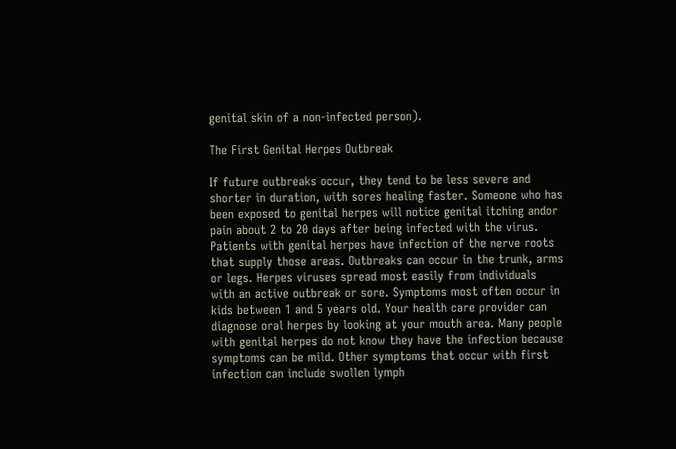genital skin of a non-infected person).

The First Genital Herpes Outbreak

If future outbreaks occur, they tend to be less severe and shorter in duration, with sores healing faster. Someone who has been exposed to genital herpes will notice genital itching andor pain about 2 to 20 days after being infected with the virus. Patients with genital herpes have infection of the nerve roots that supply those areas. Outbreaks can occur in the trunk, arms or legs. Herpes viruses spread most easily from individuals with an active outbreak or sore. Symptoms most often occur in kids between 1 and 5 years old. Your health care provider can diagnose oral herpes by looking at your mouth area. Many people with genital herpes do not know they have the infection because symptoms can be mild. Other symptoms that occur with first infection can include swollen lymph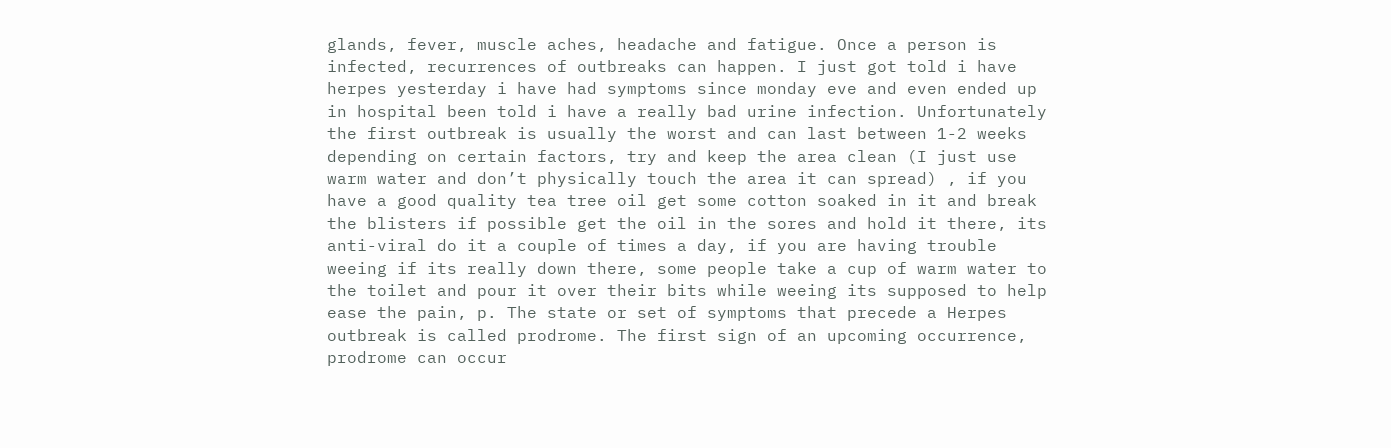glands, fever, muscle aches, headache and fatigue. Once a person is infected, recurrences of outbreaks can happen. I just got told i have herpes yesterday i have had symptoms since monday eve and even ended up in hospital been told i have a really bad urine infection. Unfortunately the first outbreak is usually the worst and can last between 1-2 weeks depending on certain factors, try and keep the area clean (I just use warm water and don’t physically touch the area it can spread) , if you have a good quality tea tree oil get some cotton soaked in it and break the blisters if possible get the oil in the sores and hold it there, its anti-viral do it a couple of times a day, if you are having trouble weeing if its really down there, some people take a cup of warm water to the toilet and pour it over their bits while weeing its supposed to help ease the pain, p. The state or set of symptoms that precede a Herpes outbreak is called prodrome. The first sign of an upcoming occurrence, prodrome can occur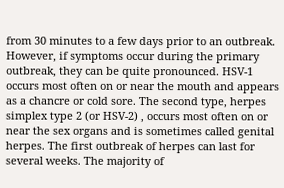from 30 minutes to a few days prior to an outbreak. However, if symptoms occur during the primary outbreak, they can be quite pronounced. HSV-1 occurs most often on or near the mouth and appears as a chancre or cold sore. The second type, herpes simplex type 2 (or HSV-2) , occurs most often on or near the sex organs and is sometimes called genital herpes. The first outbreak of herpes can last for several weeks. The majority of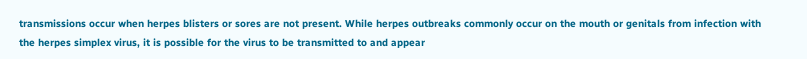transmissions occur when herpes blisters or sores are not present. While herpes outbreaks commonly occur on the mouth or genitals from infection with the herpes simplex virus, it is possible for the virus to be transmitted to and appear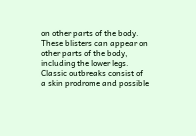on other parts of the body. These blisters can appear on other parts of the body, including the lower legs. Classic outbreaks consist of a skin prodrome and possible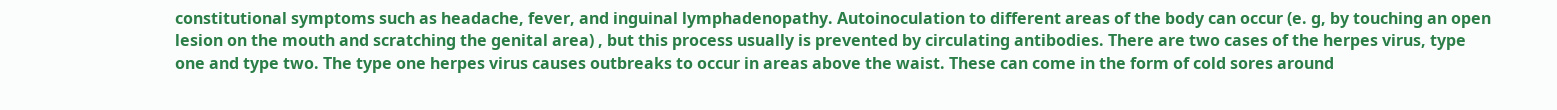constitutional symptoms such as headache, fever, and inguinal lymphadenopathy. Autoinoculation to different areas of the body can occur (e. g, by touching an open lesion on the mouth and scratching the genital area) , but this process usually is prevented by circulating antibodies. There are two cases of the herpes virus, type one and type two. The type one herpes virus causes outbreaks to occur in areas above the waist. These can come in the form of cold sores around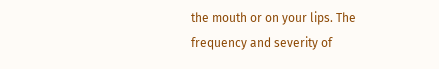the mouth or on your lips. The frequency and severity of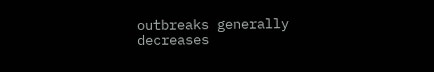outbreaks generally decreases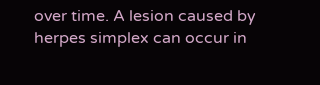over time. A lesion caused by herpes simplex can occur in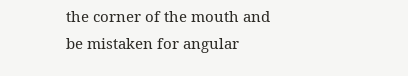the corner of the mouth and be mistaken for angular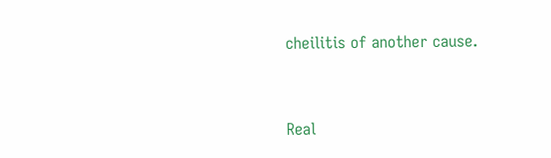cheilitis of another cause.


Real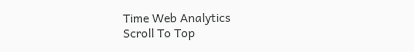Time Web Analytics
Scroll To Top